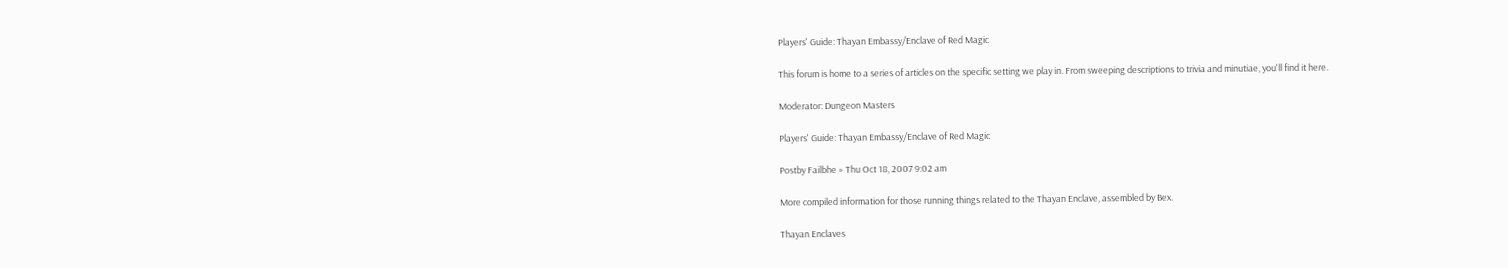Players' Guide: Thayan Embassy/Enclave of Red Magic

This forum is home to a series of articles on the specific setting we play in. From sweeping descriptions to trivia and minutiae, you'll find it here.

Moderator: Dungeon Masters

Players' Guide: Thayan Embassy/Enclave of Red Magic

Postby Failbhe » Thu Oct 18, 2007 9:02 am

More compiled information for those running things related to the Thayan Enclave, assembled by Bex.

Thayan Enclaves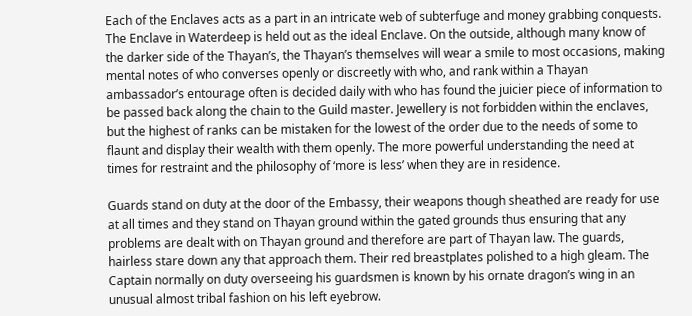Each of the Enclaves acts as a part in an intricate web of subterfuge and money grabbing conquests. The Enclave in Waterdeep is held out as the ideal Enclave. On the outside, although many know of the darker side of the Thayan’s, the Thayan’s themselves will wear a smile to most occasions, making mental notes of who converses openly or discreetly with who, and rank within a Thayan ambassador’s entourage often is decided daily with who has found the juicier piece of information to be passed back along the chain to the Guild master. Jewellery is not forbidden within the enclaves, but the highest of ranks can be mistaken for the lowest of the order due to the needs of some to flaunt and display their wealth with them openly. The more powerful understanding the need at times for restraint and the philosophy of ‘more is less’ when they are in residence.

Guards stand on duty at the door of the Embassy, their weapons though sheathed are ready for use at all times and they stand on Thayan ground within the gated grounds thus ensuring that any problems are dealt with on Thayan ground and therefore are part of Thayan law. The guards, hairless stare down any that approach them. Their red breastplates polished to a high gleam. The Captain normally on duty overseeing his guardsmen is known by his ornate dragon’s wing in an unusual almost tribal fashion on his left eyebrow.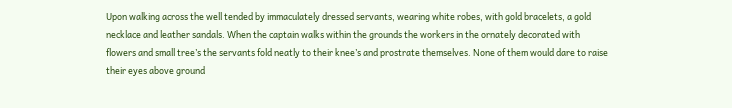Upon walking across the well tended by immaculately dressed servants, wearing white robes, with gold bracelets, a gold necklace and leather sandals. When the captain walks within the grounds the workers in the ornately decorated with flowers and small tree’s the servants fold neatly to their knee’s and prostrate themselves. None of them would dare to raise their eyes above ground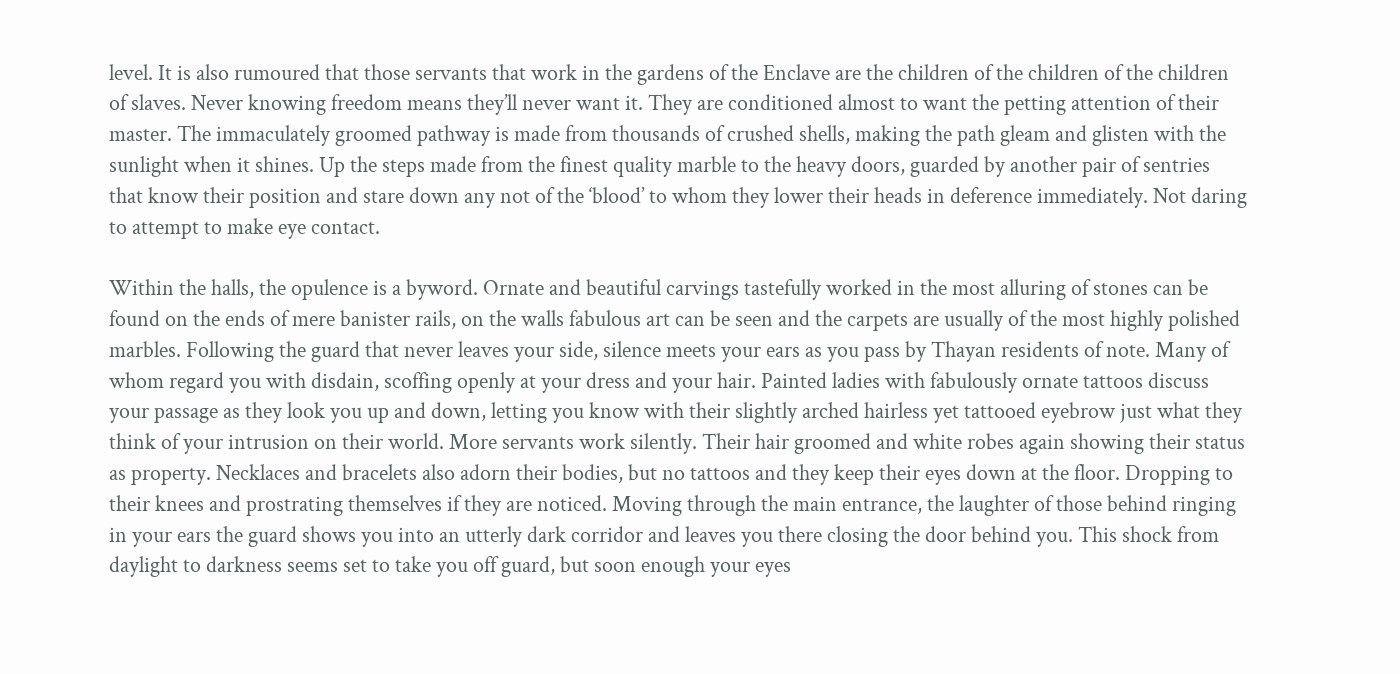level. It is also rumoured that those servants that work in the gardens of the Enclave are the children of the children of the children of slaves. Never knowing freedom means they’ll never want it. They are conditioned almost to want the petting attention of their master. The immaculately groomed pathway is made from thousands of crushed shells, making the path gleam and glisten with the sunlight when it shines. Up the steps made from the finest quality marble to the heavy doors, guarded by another pair of sentries that know their position and stare down any not of the ‘blood’ to whom they lower their heads in deference immediately. Not daring to attempt to make eye contact.

Within the halls, the opulence is a byword. Ornate and beautiful carvings tastefully worked in the most alluring of stones can be found on the ends of mere banister rails, on the walls fabulous art can be seen and the carpets are usually of the most highly polished marbles. Following the guard that never leaves your side, silence meets your ears as you pass by Thayan residents of note. Many of whom regard you with disdain, scoffing openly at your dress and your hair. Painted ladies with fabulously ornate tattoos discuss your passage as they look you up and down, letting you know with their slightly arched hairless yet tattooed eyebrow just what they think of your intrusion on their world. More servants work silently. Their hair groomed and white robes again showing their status as property. Necklaces and bracelets also adorn their bodies, but no tattoos and they keep their eyes down at the floor. Dropping to their knees and prostrating themselves if they are noticed. Moving through the main entrance, the laughter of those behind ringing in your ears the guard shows you into an utterly dark corridor and leaves you there closing the door behind you. This shock from daylight to darkness seems set to take you off guard, but soon enough your eyes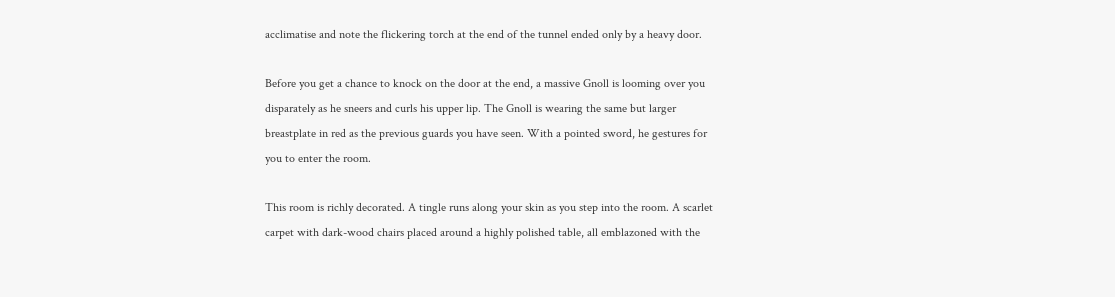acclimatise and note the flickering torch at the end of the tunnel ended only by a heavy door.

Before you get a chance to knock on the door at the end, a massive Gnoll is looming over you disparately as he sneers and curls his upper lip. The Gnoll is wearing the same but larger breastplate in red as the previous guards you have seen. With a pointed sword, he gestures for you to enter the room.

This room is richly decorated. A tingle runs along your skin as you step into the room. A scarlet carpet with dark-wood chairs placed around a highly polished table, all emblazoned with the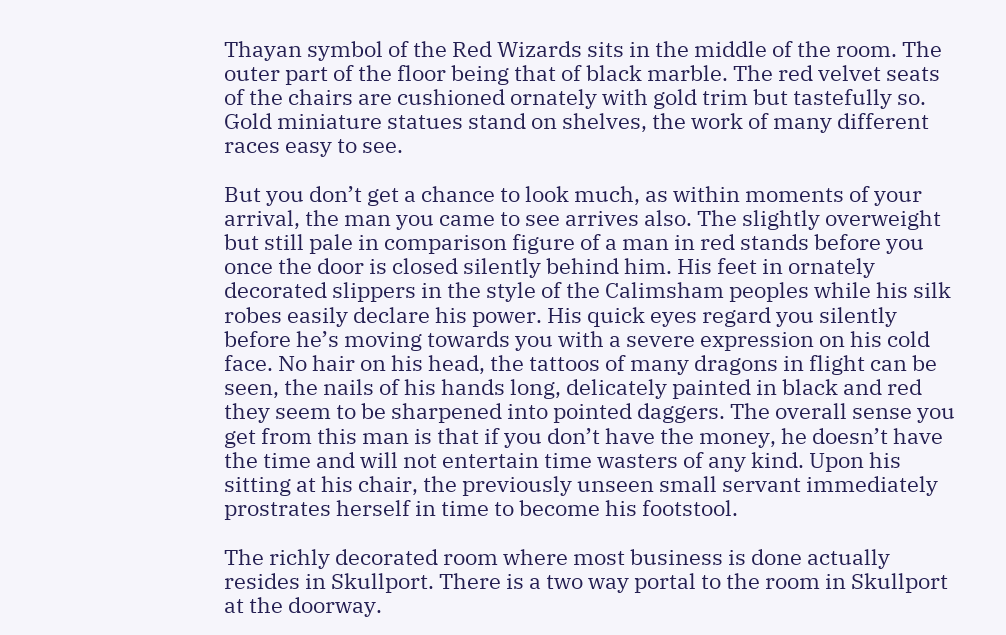Thayan symbol of the Red Wizards sits in the middle of the room. The outer part of the floor being that of black marble. The red velvet seats of the chairs are cushioned ornately with gold trim but tastefully so. Gold miniature statues stand on shelves, the work of many different races easy to see.

But you don’t get a chance to look much, as within moments of your arrival, the man you came to see arrives also. The slightly overweight but still pale in comparison figure of a man in red stands before you once the door is closed silently behind him. His feet in ornately decorated slippers in the style of the Calimsham peoples while his silk robes easily declare his power. His quick eyes regard you silently before he’s moving towards you with a severe expression on his cold face. No hair on his head, the tattoos of many dragons in flight can be seen, the nails of his hands long, delicately painted in black and red they seem to be sharpened into pointed daggers. The overall sense you get from this man is that if you don’t have the money, he doesn’t have the time and will not entertain time wasters of any kind. Upon his sitting at his chair, the previously unseen small servant immediately prostrates herself in time to become his footstool.

The richly decorated room where most business is done actually resides in Skullport. There is a two way portal to the room in Skullport at the doorway.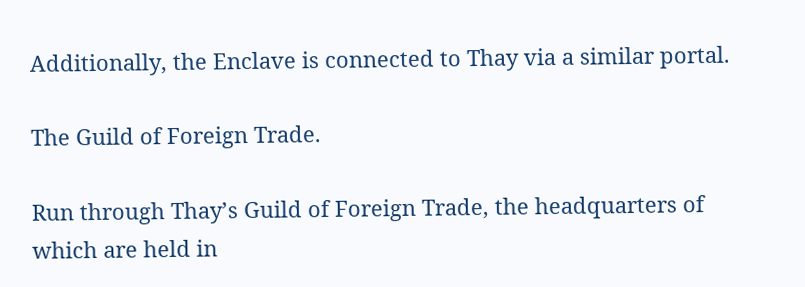Additionally, the Enclave is connected to Thay via a similar portal.

The Guild of Foreign Trade.

Run through Thay’s Guild of Foreign Trade, the headquarters of which are held in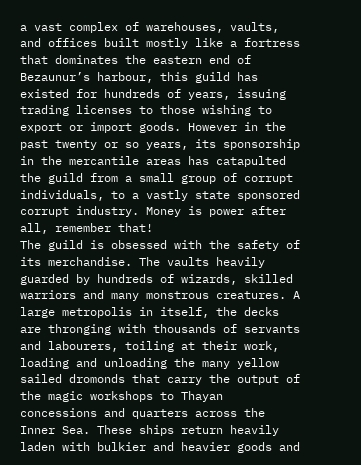a vast complex of warehouses, vaults, and offices built mostly like a fortress that dominates the eastern end of Bezaunur’s harbour, this guild has existed for hundreds of years, issuing trading licenses to those wishing to export or import goods. However in the past twenty or so years, its sponsorship in the mercantile areas has catapulted the guild from a small group of corrupt individuals, to a vastly state sponsored corrupt industry. Money is power after all, remember that!
The guild is obsessed with the safety of its merchandise. The vaults heavily guarded by hundreds of wizards, skilled warriors and many monstrous creatures. A large metropolis in itself, the decks are thronging with thousands of servants and labourers, toiling at their work, loading and unloading the many yellow sailed dromonds that carry the output of the magic workshops to Thayan concessions and quarters across the Inner Sea. These ships return heavily laden with bulkier and heavier goods and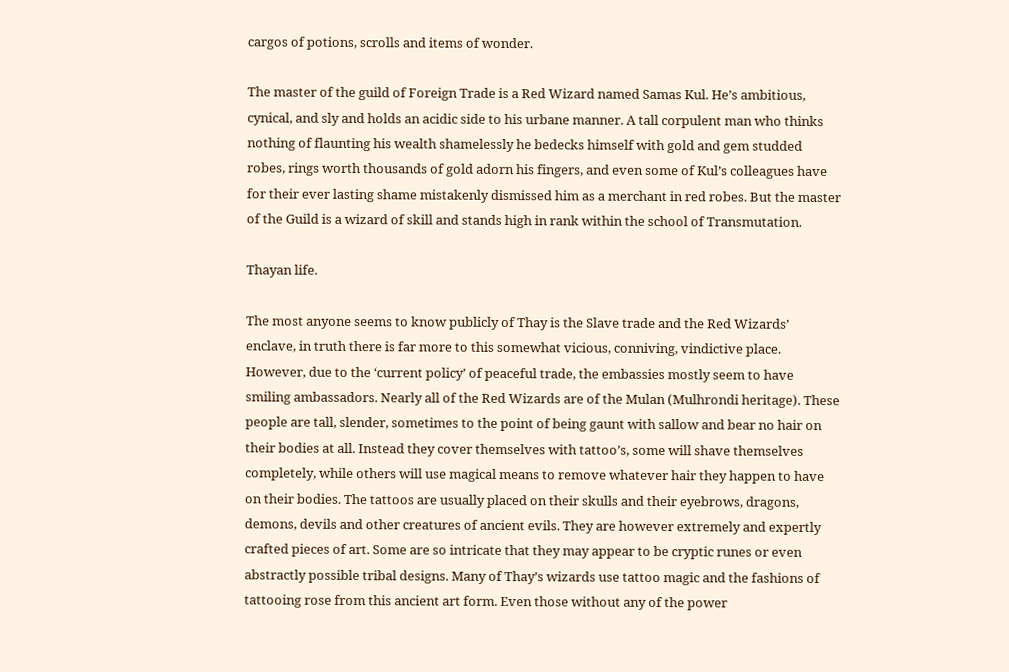cargos of potions, scrolls and items of wonder.

The master of the guild of Foreign Trade is a Red Wizard named Samas Kul. He’s ambitious, cynical, and sly and holds an acidic side to his urbane manner. A tall corpulent man who thinks nothing of flaunting his wealth shamelessly he bedecks himself with gold and gem studded robes, rings worth thousands of gold adorn his fingers, and even some of Kul’s colleagues have for their ever lasting shame mistakenly dismissed him as a merchant in red robes. But the master of the Guild is a wizard of skill and stands high in rank within the school of Transmutation.

Thayan life.

The most anyone seems to know publicly of Thay is the Slave trade and the Red Wizards’ enclave, in truth there is far more to this somewhat vicious, conniving, vindictive place. However, due to the ‘current policy’ of peaceful trade, the embassies mostly seem to have smiling ambassadors. Nearly all of the Red Wizards are of the Mulan (Mulhrondi heritage). These people are tall, slender, sometimes to the point of being gaunt with sallow and bear no hair on their bodies at all. Instead they cover themselves with tattoo’s, some will shave themselves completely, while others will use magical means to remove whatever hair they happen to have on their bodies. The tattoos are usually placed on their skulls and their eyebrows, dragons, demons, devils and other creatures of ancient evils. They are however extremely and expertly crafted pieces of art. Some are so intricate that they may appear to be cryptic runes or even abstractly possible tribal designs. Many of Thay’s wizards use tattoo magic and the fashions of tattooing rose from this ancient art form. Even those without any of the power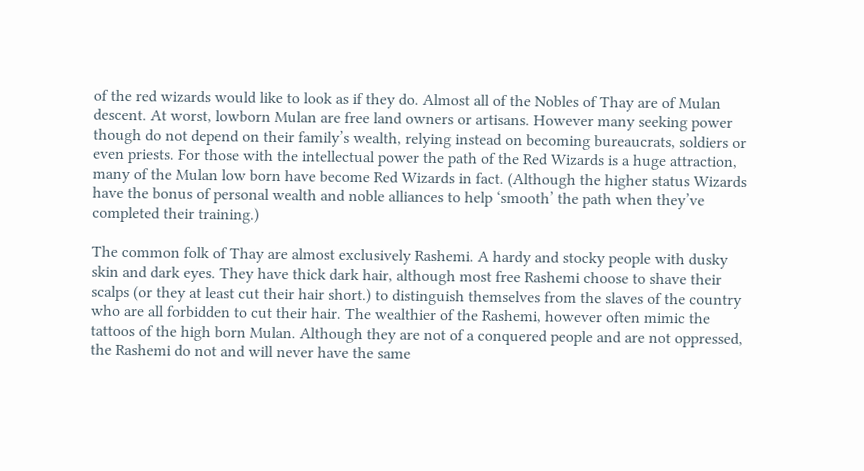of the red wizards would like to look as if they do. Almost all of the Nobles of Thay are of Mulan descent. At worst, lowborn Mulan are free land owners or artisans. However many seeking power though do not depend on their family’s wealth, relying instead on becoming bureaucrats, soldiers or even priests. For those with the intellectual power the path of the Red Wizards is a huge attraction, many of the Mulan low born have become Red Wizards in fact. (Although the higher status Wizards have the bonus of personal wealth and noble alliances to help ‘smooth’ the path when they’ve completed their training.)

The common folk of Thay are almost exclusively Rashemi. A hardy and stocky people with dusky skin and dark eyes. They have thick dark hair, although most free Rashemi choose to shave their scalps (or they at least cut their hair short.) to distinguish themselves from the slaves of the country who are all forbidden to cut their hair. The wealthier of the Rashemi, however often mimic the tattoos of the high born Mulan. Although they are not of a conquered people and are not oppressed, the Rashemi do not and will never have the same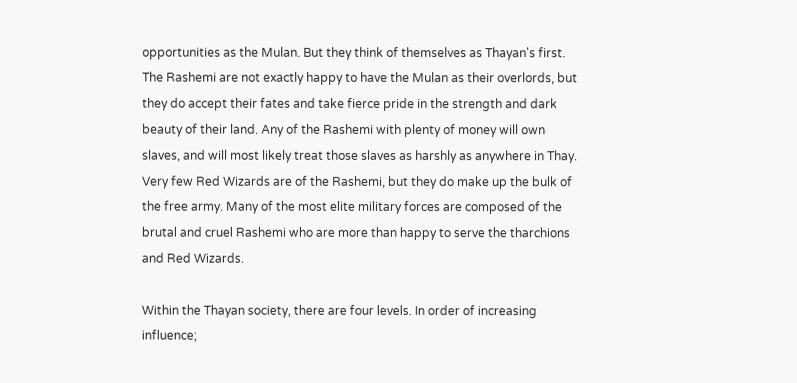opportunities as the Mulan. But they think of themselves as Thayan's first. The Rashemi are not exactly happy to have the Mulan as their overlords, but they do accept their fates and take fierce pride in the strength and dark beauty of their land. Any of the Rashemi with plenty of money will own slaves, and will most likely treat those slaves as harshly as anywhere in Thay. Very few Red Wizards are of the Rashemi, but they do make up the bulk of the free army. Many of the most elite military forces are composed of the brutal and cruel Rashemi who are more than happy to serve the tharchions and Red Wizards.

Within the Thayan society, there are four levels. In order of increasing influence;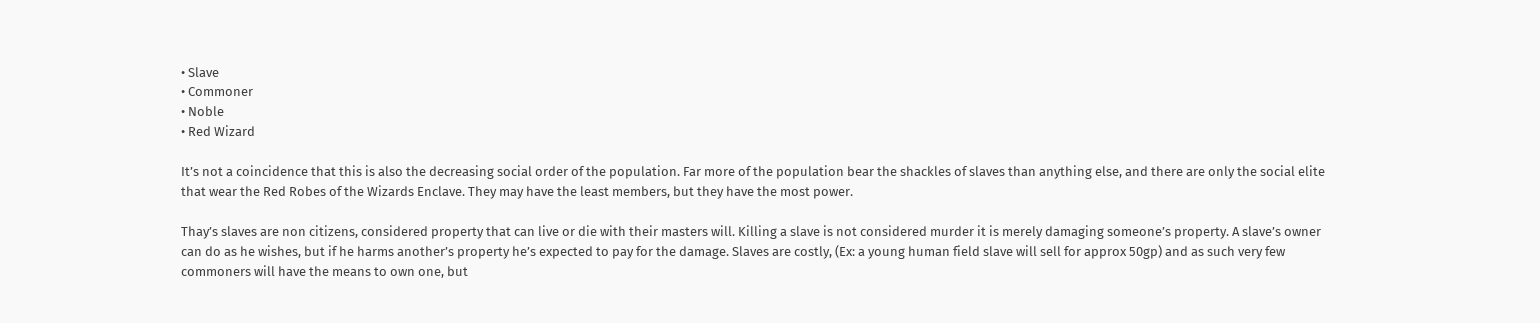• Slave
• Commoner
• Noble
• Red Wizard

It’s not a coincidence that this is also the decreasing social order of the population. Far more of the population bear the shackles of slaves than anything else, and there are only the social elite that wear the Red Robes of the Wizards Enclave. They may have the least members, but they have the most power.

Thay’s slaves are non citizens, considered property that can live or die with their masters will. Killing a slave is not considered murder it is merely damaging someone’s property. A slave’s owner can do as he wishes, but if he harms another’s property he’s expected to pay for the damage. Slaves are costly, (Ex: a young human field slave will sell for approx 50gp) and as such very few commoners will have the means to own one, but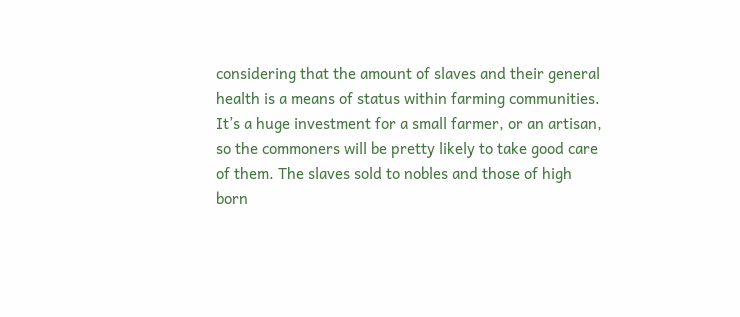considering that the amount of slaves and their general health is a means of status within farming communities. It’s a huge investment for a small farmer, or an artisan, so the commoners will be pretty likely to take good care of them. The slaves sold to nobles and those of high born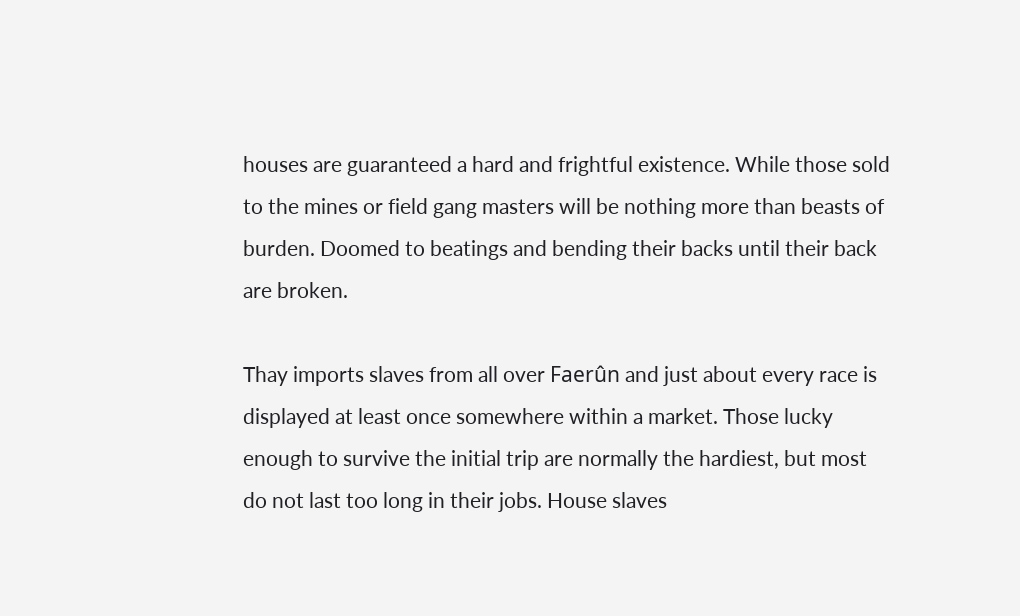houses are guaranteed a hard and frightful existence. While those sold to the mines or field gang masters will be nothing more than beasts of burden. Doomed to beatings and bending their backs until their back are broken.

Thay imports slaves from all over Faerûn and just about every race is displayed at least once somewhere within a market. Those lucky enough to survive the initial trip are normally the hardiest, but most do not last too long in their jobs. House slaves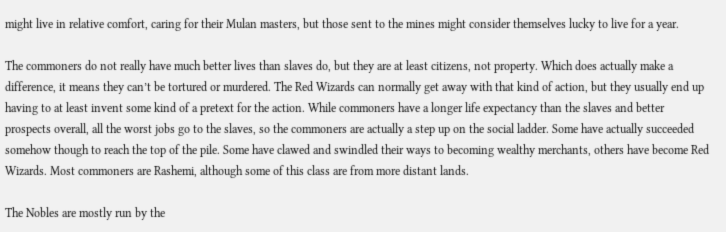might live in relative comfort, caring for their Mulan masters, but those sent to the mines might consider themselves lucky to live for a year.

The commoners do not really have much better lives than slaves do, but they are at least citizens, not property. Which does actually make a difference, it means they can’t be tortured or murdered. The Red Wizards can normally get away with that kind of action, but they usually end up having to at least invent some kind of a pretext for the action. While commoners have a longer life expectancy than the slaves and better prospects overall, all the worst jobs go to the slaves, so the commoners are actually a step up on the social ladder. Some have actually succeeded somehow though to reach the top of the pile. Some have clawed and swindled their ways to becoming wealthy merchants, others have become Red Wizards. Most commoners are Rashemi, although some of this class are from more distant lands.

The Nobles are mostly run by the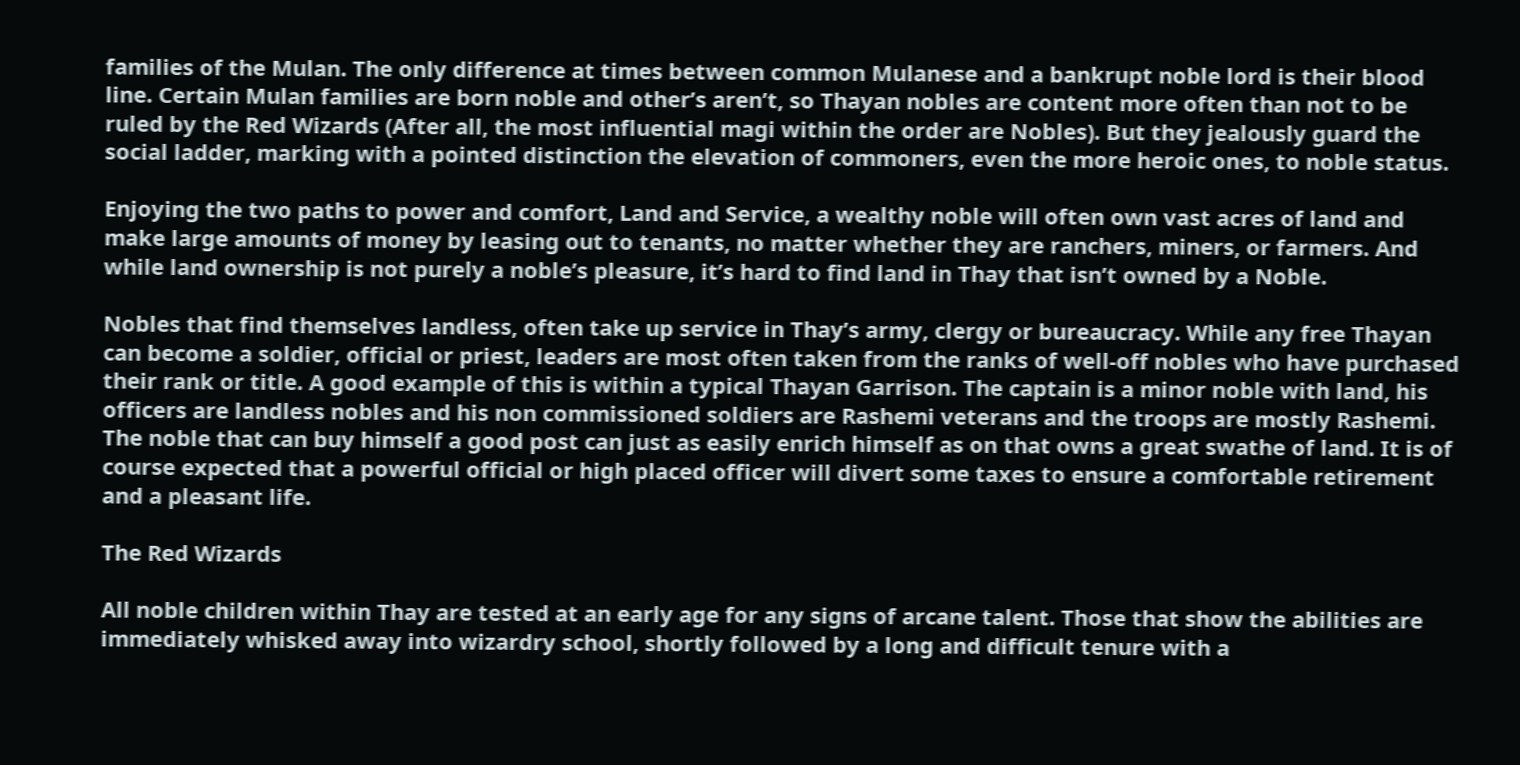families of the Mulan. The only difference at times between common Mulanese and a bankrupt noble lord is their blood line. Certain Mulan families are born noble and other’s aren’t, so Thayan nobles are content more often than not to be ruled by the Red Wizards (After all, the most influential magi within the order are Nobles). But they jealously guard the social ladder, marking with a pointed distinction the elevation of commoners, even the more heroic ones, to noble status.

Enjoying the two paths to power and comfort, Land and Service, a wealthy noble will often own vast acres of land and make large amounts of money by leasing out to tenants, no matter whether they are ranchers, miners, or farmers. And while land ownership is not purely a noble’s pleasure, it’s hard to find land in Thay that isn’t owned by a Noble.

Nobles that find themselves landless, often take up service in Thay’s army, clergy or bureaucracy. While any free Thayan can become a soldier, official or priest, leaders are most often taken from the ranks of well-off nobles who have purchased their rank or title. A good example of this is within a typical Thayan Garrison. The captain is a minor noble with land, his officers are landless nobles and his non commissioned soldiers are Rashemi veterans and the troops are mostly Rashemi. The noble that can buy himself a good post can just as easily enrich himself as on that owns a great swathe of land. It is of course expected that a powerful official or high placed officer will divert some taxes to ensure a comfortable retirement and a pleasant life.

The Red Wizards

All noble children within Thay are tested at an early age for any signs of arcane talent. Those that show the abilities are immediately whisked away into wizardry school, shortly followed by a long and difficult tenure with a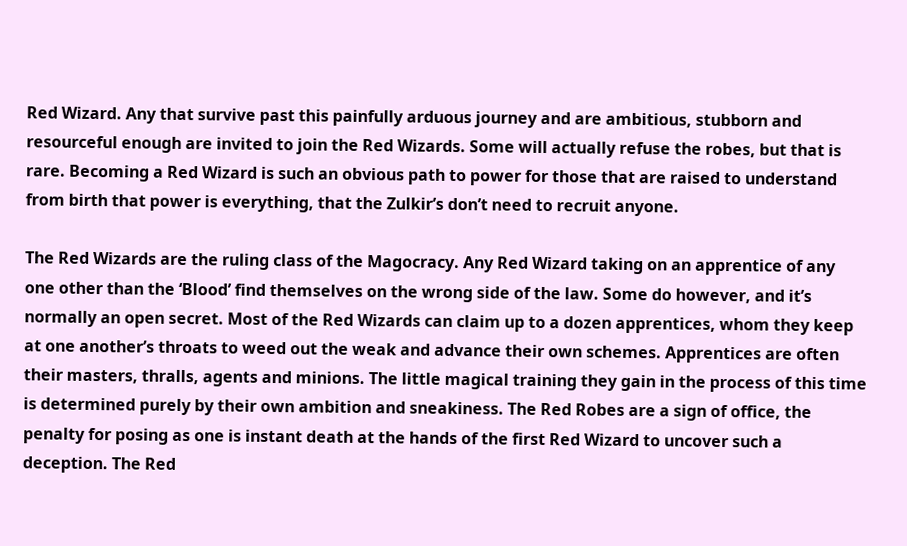Red Wizard. Any that survive past this painfully arduous journey and are ambitious, stubborn and resourceful enough are invited to join the Red Wizards. Some will actually refuse the robes, but that is rare. Becoming a Red Wizard is such an obvious path to power for those that are raised to understand from birth that power is everything, that the Zulkir’s don’t need to recruit anyone.

The Red Wizards are the ruling class of the Magocracy. Any Red Wizard taking on an apprentice of any one other than the ‘Blood’ find themselves on the wrong side of the law. Some do however, and it’s normally an open secret. Most of the Red Wizards can claim up to a dozen apprentices, whom they keep at one another’s throats to weed out the weak and advance their own schemes. Apprentices are often their masters, thralls, agents and minions. The little magical training they gain in the process of this time is determined purely by their own ambition and sneakiness. The Red Robes are a sign of office, the penalty for posing as one is instant death at the hands of the first Red Wizard to uncover such a deception. The Red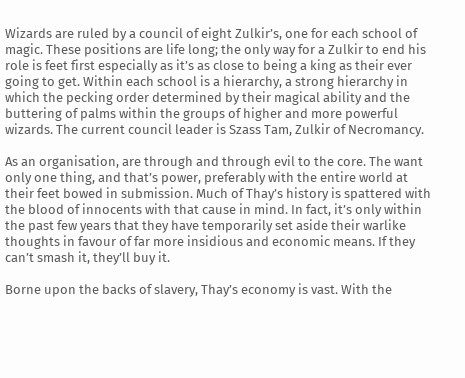Wizards are ruled by a council of eight Zulkir’s, one for each school of magic. These positions are life long; the only way for a Zulkir to end his role is feet first especially as it’s as close to being a king as their ever going to get. Within each school is a hierarchy, a strong hierarchy in which the pecking order determined by their magical ability and the buttering of palms within the groups of higher and more powerful wizards. The current council leader is Szass Tam, Zulkir of Necromancy.

As an organisation, are through and through evil to the core. The want only one thing, and that’s power, preferably with the entire world at their feet bowed in submission. Much of Thay’s history is spattered with the blood of innocents with that cause in mind. In fact, it’s only within the past few years that they have temporarily set aside their warlike thoughts in favour of far more insidious and economic means. If they can’t smash it, they’ll buy it.

Borne upon the backs of slavery, Thay’s economy is vast. With the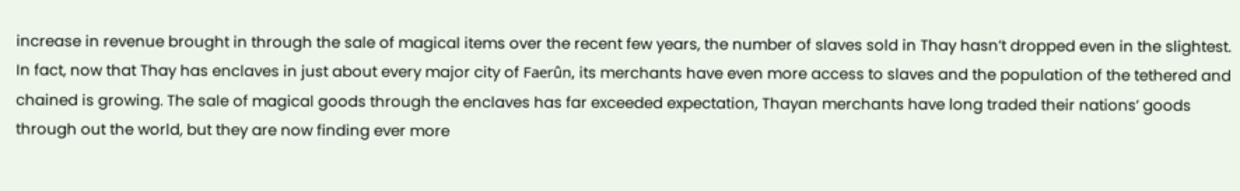increase in revenue brought in through the sale of magical items over the recent few years, the number of slaves sold in Thay hasn’t dropped even in the slightest. In fact, now that Thay has enclaves in just about every major city of Faerûn, its merchants have even more access to slaves and the population of the tethered and chained is growing. The sale of magical goods through the enclaves has far exceeded expectation, Thayan merchants have long traded their nations’ goods through out the world, but they are now finding ever more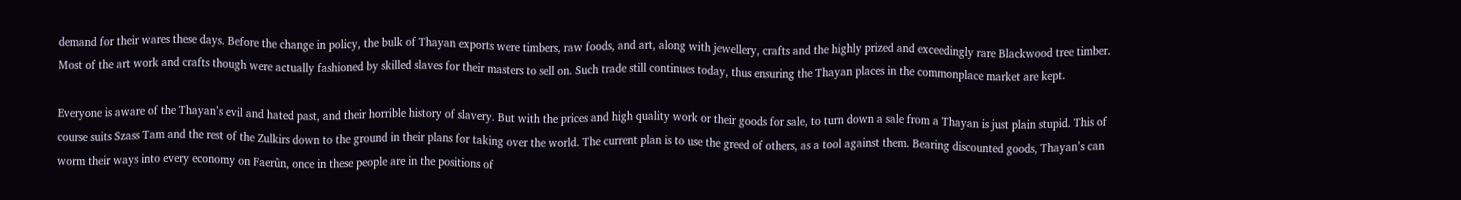demand for their wares these days. Before the change in policy, the bulk of Thayan exports were timbers, raw foods, and art, along with jewellery, crafts and the highly prized and exceedingly rare Blackwood tree timber. Most of the art work and crafts though were actually fashioned by skilled slaves for their masters to sell on. Such trade still continues today, thus ensuring the Thayan places in the commonplace market are kept.

Everyone is aware of the Thayan’s evil and hated past, and their horrible history of slavery. But with the prices and high quality work or their goods for sale, to turn down a sale from a Thayan is just plain stupid. This of course suits Szass Tam and the rest of the Zulkirs down to the ground in their plans for taking over the world. The current plan is to use the greed of others, as a tool against them. Bearing discounted goods, Thayan’s can worm their ways into every economy on Faerûn, once in these people are in the positions of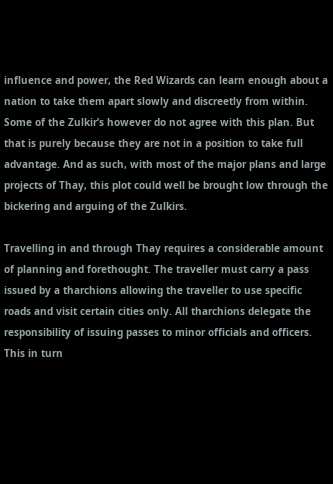influence and power, the Red Wizards can learn enough about a nation to take them apart slowly and discreetly from within. Some of the Zulkir’s however do not agree with this plan. But that is purely because they are not in a position to take full advantage. And as such, with most of the major plans and large projects of Thay, this plot could well be brought low through the bickering and arguing of the Zulkirs.

Travelling in and through Thay requires a considerable amount of planning and forethought. The traveller must carry a pass issued by a tharchions allowing the traveller to use specific roads and visit certain cities only. All tharchions delegate the responsibility of issuing passes to minor officials and officers. This in turn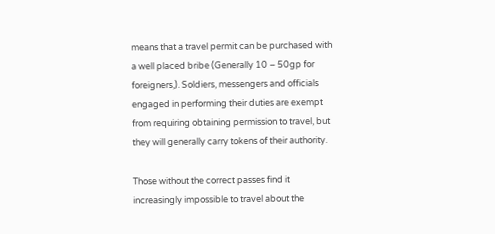means that a travel permit can be purchased with a well placed bribe (Generally 10 – 50gp for foreigners,). Soldiers, messengers and officials engaged in performing their duties are exempt from requiring obtaining permission to travel, but they will generally carry tokens of their authority.

Those without the correct passes find it increasingly impossible to travel about the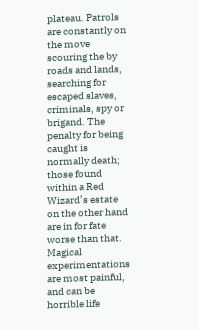plateau. Patrols are constantly on the move scouring the by roads and lands, searching for escaped slaves, criminals, spy or brigand. The penalty for being caught is normally death; those found within a Red Wizard’s estate on the other hand are in for fate worse than that. Magical experimentations are most painful, and can be horrible life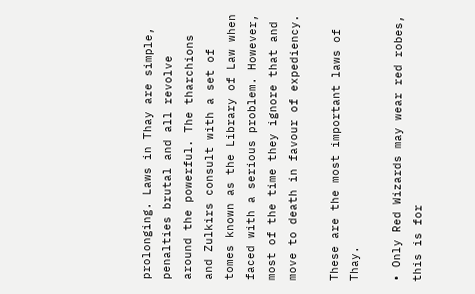prolonging. Laws in Thay are simple, penalties brutal and all revolve around the powerful. The tharchions and Zulkirs consult with a set of tomes known as the Library of Law when faced with a serious problem. However, most of the time they ignore that and move to death in favour of expediency.

These are the most important laws of Thay.

• Only Red Wizards may wear red robes, this is for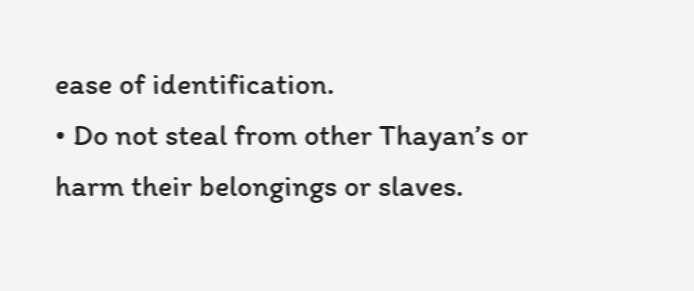ease of identification.
• Do not steal from other Thayan’s or harm their belongings or slaves.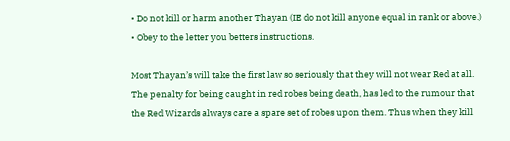• Do not kill or harm another Thayan (IE do not kill anyone equal in rank or above.)
• Obey to the letter you betters instructions.

Most Thayan’s will take the first law so seriously that they will not wear Red at all. The penalty for being caught in red robes being death, has led to the rumour that the Red Wizards always care a spare set of robes upon them. Thus when they kill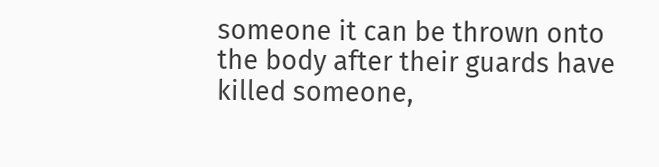someone it can be thrown onto the body after their guards have killed someone,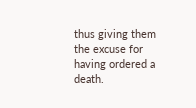thus giving them the excuse for having ordered a death.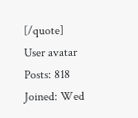[/quote]
User avatar
Posts: 818
Joined: Wed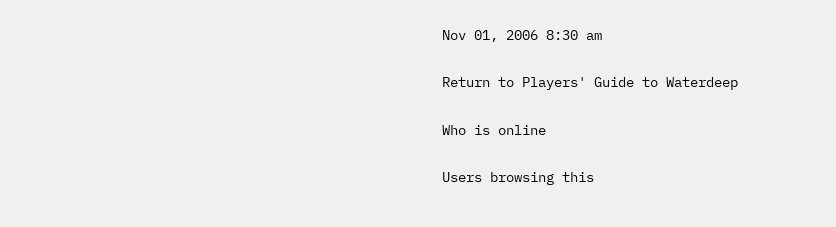Nov 01, 2006 8:30 am

Return to Players' Guide to Waterdeep

Who is online

Users browsing this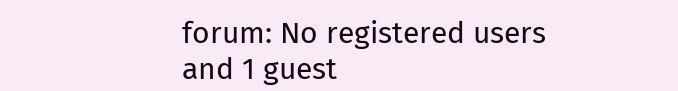forum: No registered users and 1 guest